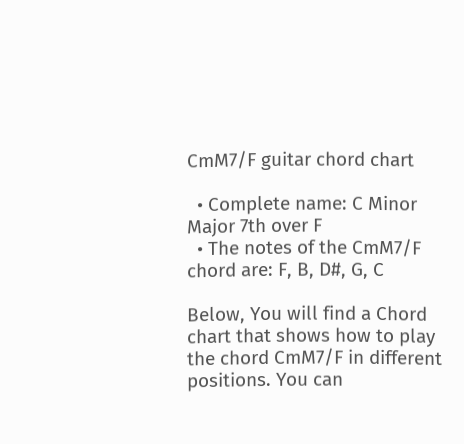CmM7/F guitar chord chart

  • Complete name: C Minor Major 7th over F
  • The notes of the CmM7/F chord are: F, B, D#, G, C

Below, You will find a Chord chart that shows how to play the chord CmM7/F in different positions. You can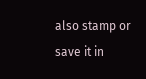also stamp or save it in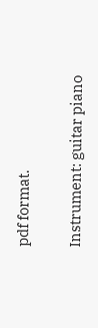pdf format.

Instrument: guitar piano